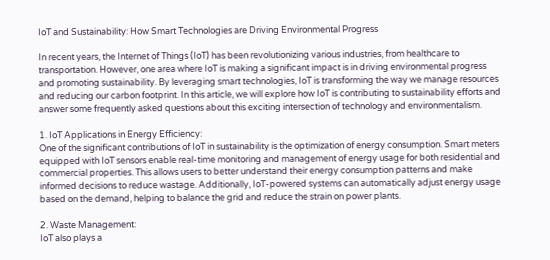IoT and Sustainability: How Smart Technologies are Driving Environmental Progress

In recent years, the Internet of Things (IoT) has been revolutionizing various industries, from healthcare to transportation. However, one area where IoT is making a significant impact is in driving environmental progress and promoting sustainability. By leveraging smart technologies, IoT is transforming the way we manage resources and reducing our carbon footprint. In this article, we will explore how IoT is contributing to sustainability efforts and answer some frequently asked questions about this exciting intersection of technology and environmentalism.

1. IoT Applications in Energy Efficiency:
One of the significant contributions of IoT in sustainability is the optimization of energy consumption. Smart meters equipped with IoT sensors enable real-time monitoring and management of energy usage for both residential and commercial properties. This allows users to better understand their energy consumption patterns and make informed decisions to reduce wastage. Additionally, IoT-powered systems can automatically adjust energy usage based on the demand, helping to balance the grid and reduce the strain on power plants.

2. Waste Management:
IoT also plays a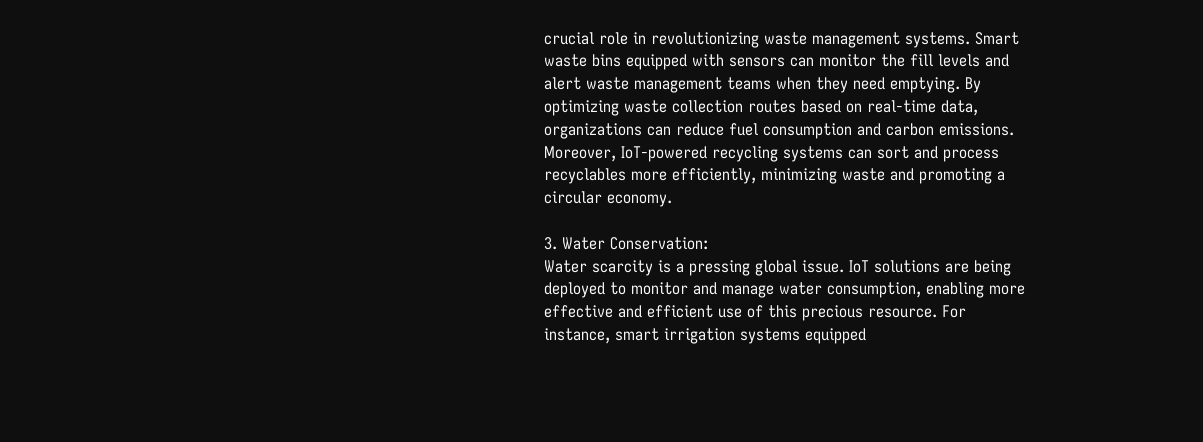crucial role in revolutionizing waste management systems. Smart waste bins equipped with sensors can monitor the fill levels and alert waste management teams when they need emptying. By optimizing waste collection routes based on real-time data, organizations can reduce fuel consumption and carbon emissions. Moreover, IoT-powered recycling systems can sort and process recyclables more efficiently, minimizing waste and promoting a circular economy.

3. Water Conservation:
Water scarcity is a pressing global issue. IoT solutions are being deployed to monitor and manage water consumption, enabling more effective and efficient use of this precious resource. For instance, smart irrigation systems equipped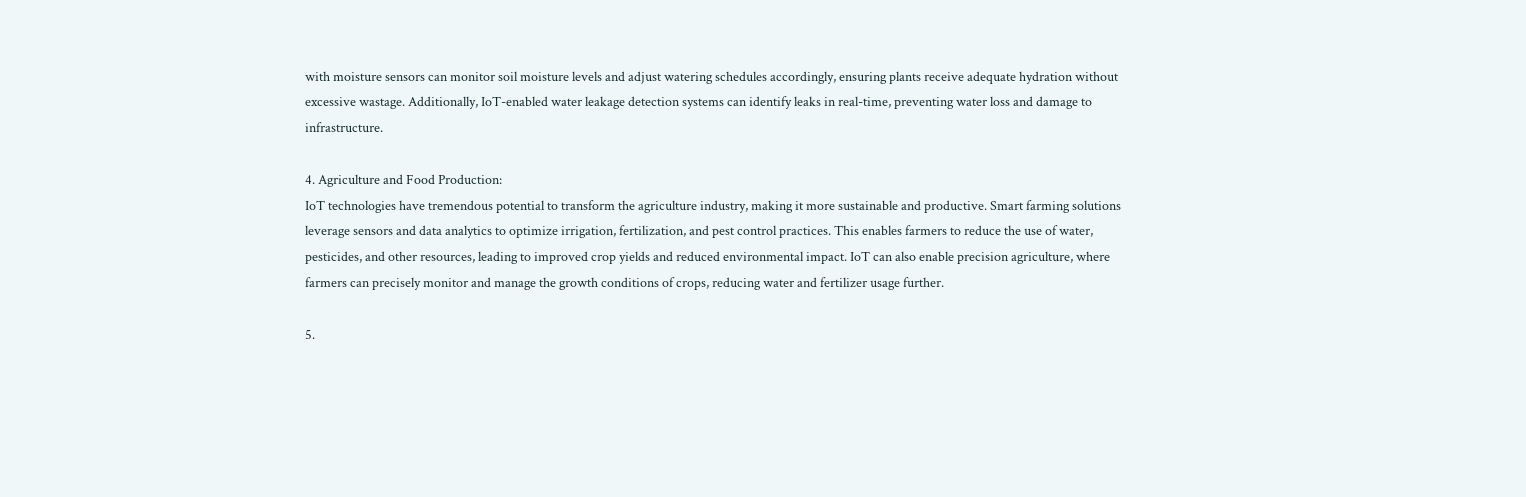with moisture sensors can monitor soil moisture levels and adjust watering schedules accordingly, ensuring plants receive adequate hydration without excessive wastage. Additionally, IoT-enabled water leakage detection systems can identify leaks in real-time, preventing water loss and damage to infrastructure.

4. Agriculture and Food Production:
IoT technologies have tremendous potential to transform the agriculture industry, making it more sustainable and productive. Smart farming solutions leverage sensors and data analytics to optimize irrigation, fertilization, and pest control practices. This enables farmers to reduce the use of water, pesticides, and other resources, leading to improved crop yields and reduced environmental impact. IoT can also enable precision agriculture, where farmers can precisely monitor and manage the growth conditions of crops, reducing water and fertilizer usage further.

5.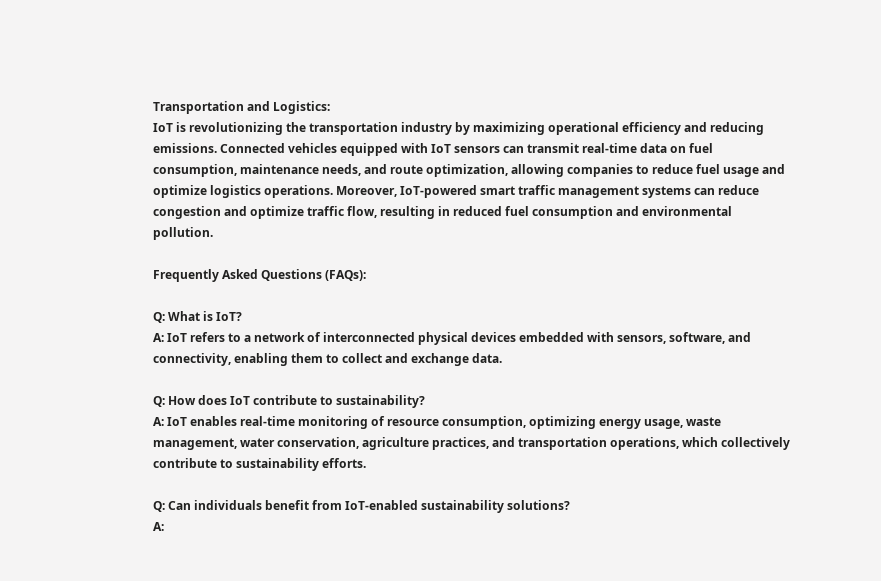Transportation and Logistics:
IoT is revolutionizing the transportation industry by maximizing operational efficiency and reducing emissions. Connected vehicles equipped with IoT sensors can transmit real-time data on fuel consumption, maintenance needs, and route optimization, allowing companies to reduce fuel usage and optimize logistics operations. Moreover, IoT-powered smart traffic management systems can reduce congestion and optimize traffic flow, resulting in reduced fuel consumption and environmental pollution.

Frequently Asked Questions (FAQs):

Q: What is IoT?
A: IoT refers to a network of interconnected physical devices embedded with sensors, software, and connectivity, enabling them to collect and exchange data.

Q: How does IoT contribute to sustainability?
A: IoT enables real-time monitoring of resource consumption, optimizing energy usage, waste management, water conservation, agriculture practices, and transportation operations, which collectively contribute to sustainability efforts.

Q: Can individuals benefit from IoT-enabled sustainability solutions?
A: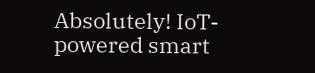Absolutely! IoT-powered smart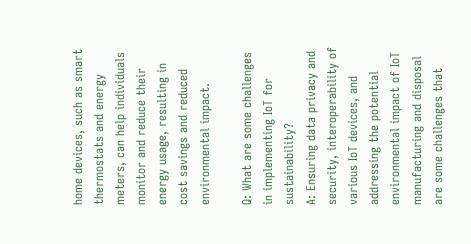home devices, such as smart thermostats and energy meters, can help individuals monitor and reduce their energy usage, resulting in cost savings and reduced environmental impact.

Q: What are some challenges in implementing IoT for sustainability?
A: Ensuring data privacy and security, interoperability of various IoT devices, and addressing the potential environmental impact of IoT manufacturing and disposal are some challenges that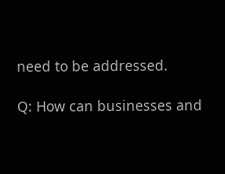need to be addressed.

Q: How can businesses and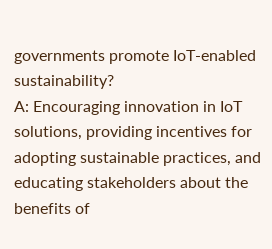governments promote IoT-enabled sustainability?
A: Encouraging innovation in IoT solutions, providing incentives for adopting sustainable practices, and educating stakeholders about the benefits of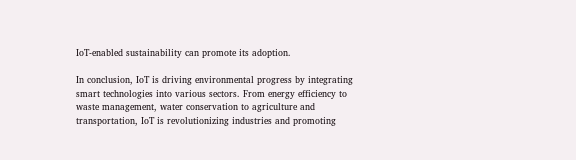IoT-enabled sustainability can promote its adoption.

In conclusion, IoT is driving environmental progress by integrating smart technologies into various sectors. From energy efficiency to waste management, water conservation to agriculture and transportation, IoT is revolutionizing industries and promoting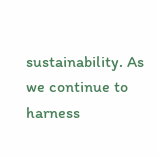sustainability. As we continue to harness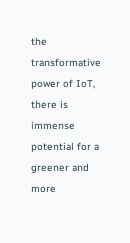the transformative power of IoT, there is immense potential for a greener and more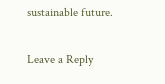sustainable future.

Leave a Reply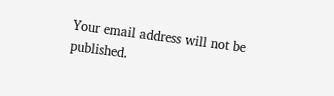Your email address will not be published.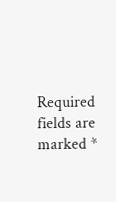Required fields are marked *